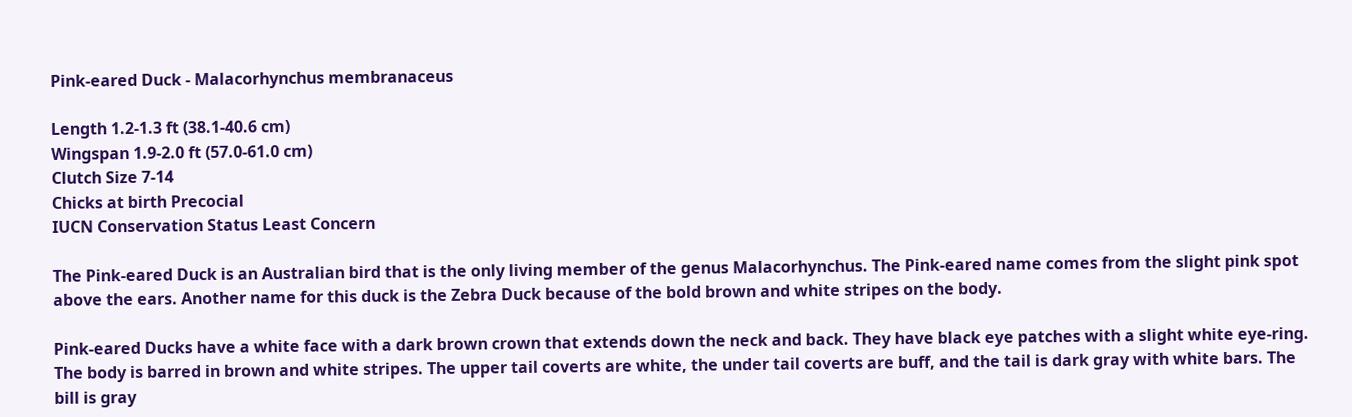Pink-eared Duck - Malacorhynchus membranaceus

Length 1.2-1.3 ft (38.1-40.6 cm)
Wingspan 1.9-2.0 ft (57.0-61.0 cm)
Clutch Size 7-14
Chicks at birth Precocial
IUCN Conservation Status Least Concern

The Pink-eared Duck is an Australian bird that is the only living member of the genus Malacorhynchus. The Pink-eared name comes from the slight pink spot above the ears. Another name for this duck is the Zebra Duck because of the bold brown and white stripes on the body.

Pink-eared Ducks have a white face with a dark brown crown that extends down the neck and back. They have black eye patches with a slight white eye-ring. The body is barred in brown and white stripes. The upper tail coverts are white, the under tail coverts are buff, and the tail is dark gray with white bars. The bill is gray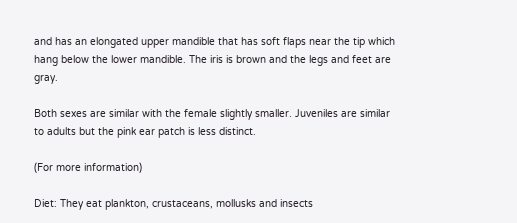and has an elongated upper mandible that has soft flaps near the tip which hang below the lower mandible. The iris is brown and the legs and feet are gray.

Both sexes are similar with the female slightly smaller. Juveniles are similar to adults but the pink ear patch is less distinct.

(For more information)

Diet: They eat plankton, crustaceans, mollusks and insects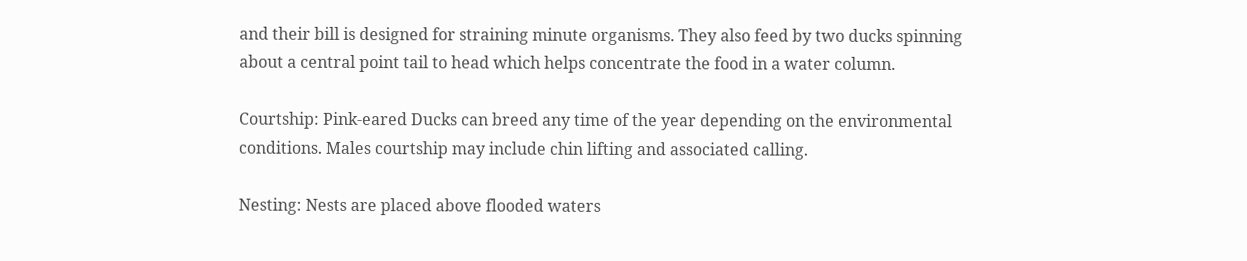and their bill is designed for straining minute organisms. They also feed by two ducks spinning about a central point tail to head which helps concentrate the food in a water column.

Courtship: Pink-eared Ducks can breed any time of the year depending on the environmental conditions. Males courtship may include chin lifting and associated calling.

Nesting: Nests are placed above flooded waters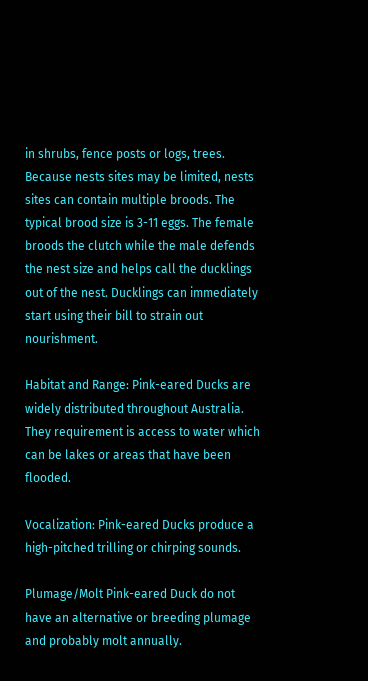in shrubs, fence posts or logs, trees. Because nests sites may be limited, nests sites can contain multiple broods. The typical brood size is 3-11 eggs. The female broods the clutch while the male defends the nest size and helps call the ducklings out of the nest. Ducklings can immediately start using their bill to strain out nourishment.

Habitat and Range: Pink-eared Ducks are widely distributed throughout Australia. They requirement is access to water which can be lakes or areas that have been flooded.

Vocalization: Pink-eared Ducks produce a high-pitched trilling or chirping sounds.

Plumage/Molt Pink-eared Duck do not have an alternative or breeding plumage and probably molt annually.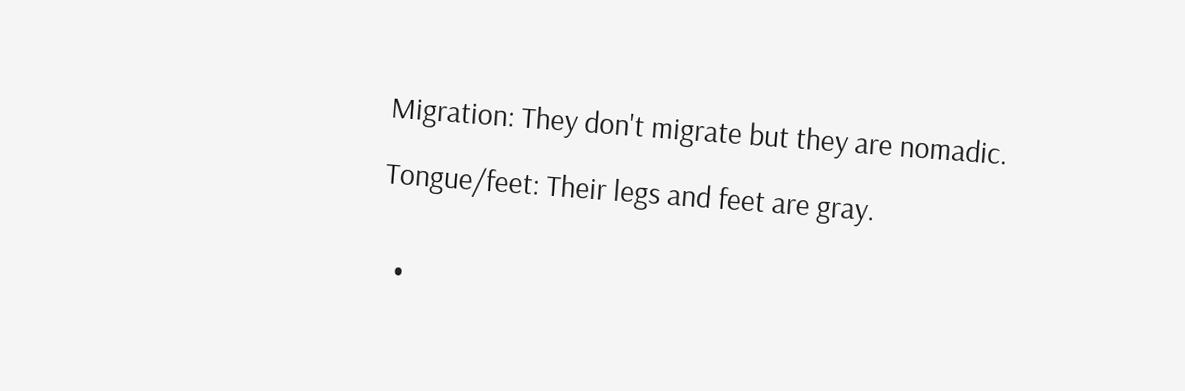Migration: They don't migrate but they are nomadic.

Tongue/feet: Their legs and feet are gray.


  •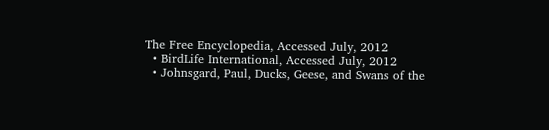The Free Encyclopedia, Accessed July, 2012
  • BirdLife International, Accessed July, 2012
  • Johnsgard, Paul, Ducks, Geese, and Swans of the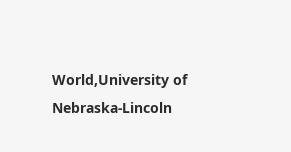World,University of Nebraska-Lincoln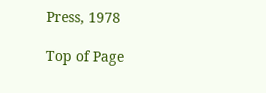Press, 1978

Top of Page